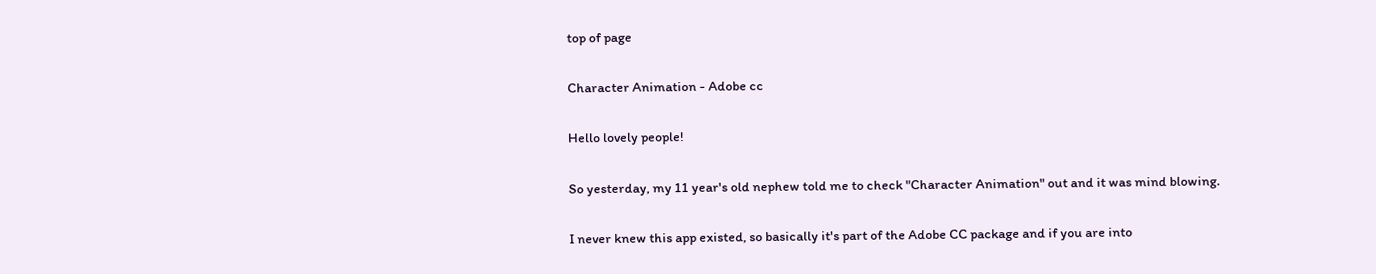top of page

Character Animation - Adobe cc

Hello lovely people!

So yesterday, my 11 year's old nephew told me to check "Character Animation" out and it was mind blowing.

I never knew this app existed, so basically it's part of the Adobe CC package and if you are into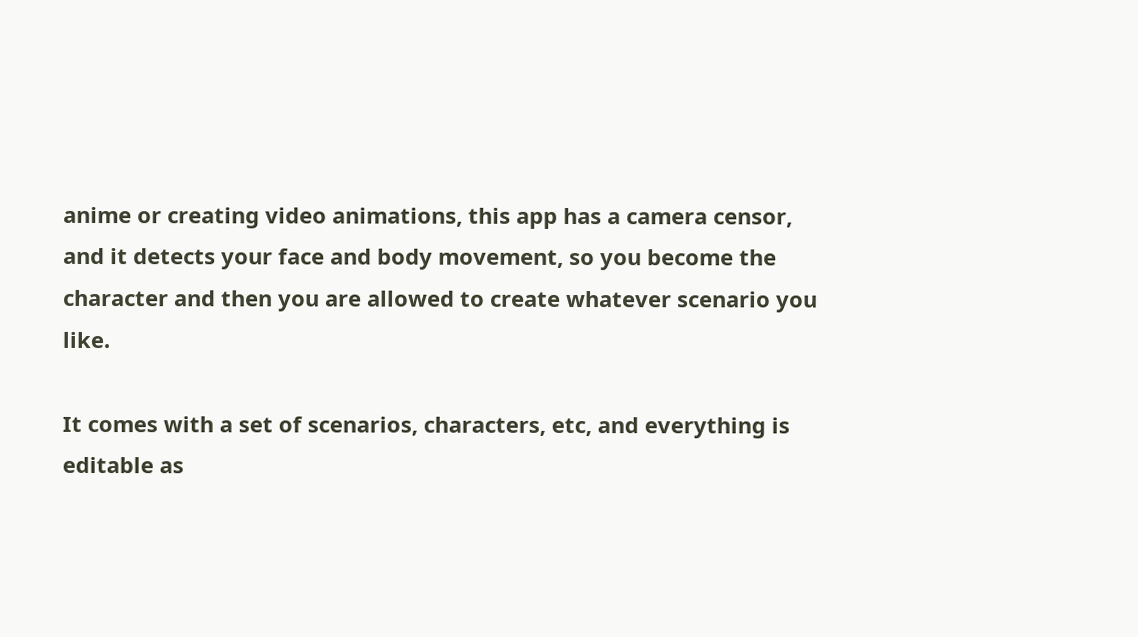anime or creating video animations, this app has a camera censor, and it detects your face and body movement, so you become the character and then you are allowed to create whatever scenario you like.

It comes with a set of scenarios, characters, etc, and everything is editable as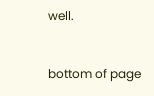well.


bottom of page